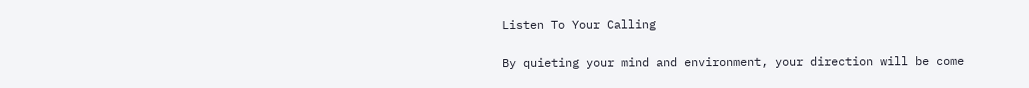Listen To Your Calling

By quieting your mind and environment, your direction will be come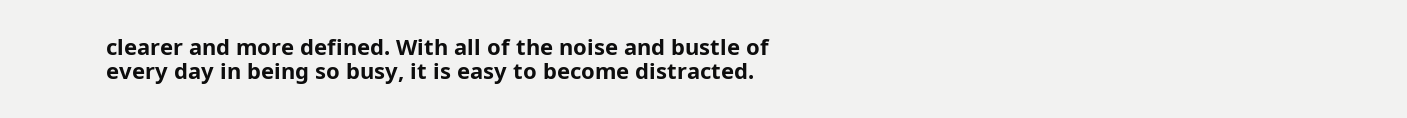clearer and more defined. With all of the noise and bustle of every day in being so busy, it is easy to become distracted.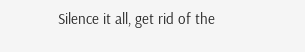Silence it all, get rid of the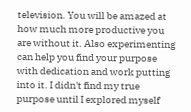television. You will be amazed at how much more productive you are without it. Also experimenting can help you find your purpose with dedication and work putting into it. I didn't find my true purpose until I explored myself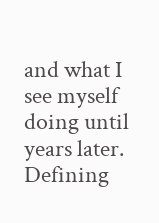and what I see myself doing until years later. Defining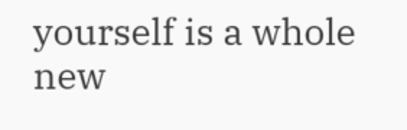yourself is a whole new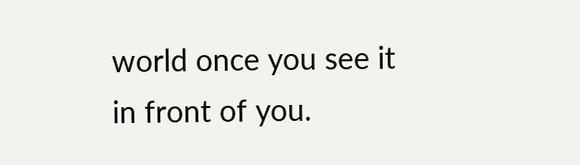world once you see it in front of you.